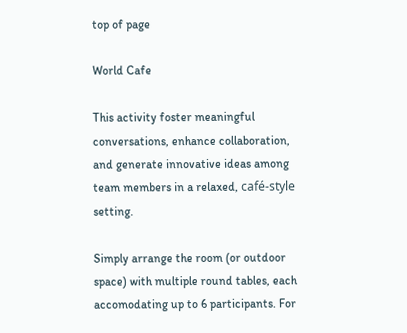top of page

World Cafe

This activity foster meaningful conversations, enhance collaboration, and generate innovative ideas among team members in a relaxed, café-style setting.

Simply arrange the room (or outdoor space) with multiple round tables, each accomodating up to 6 participants. For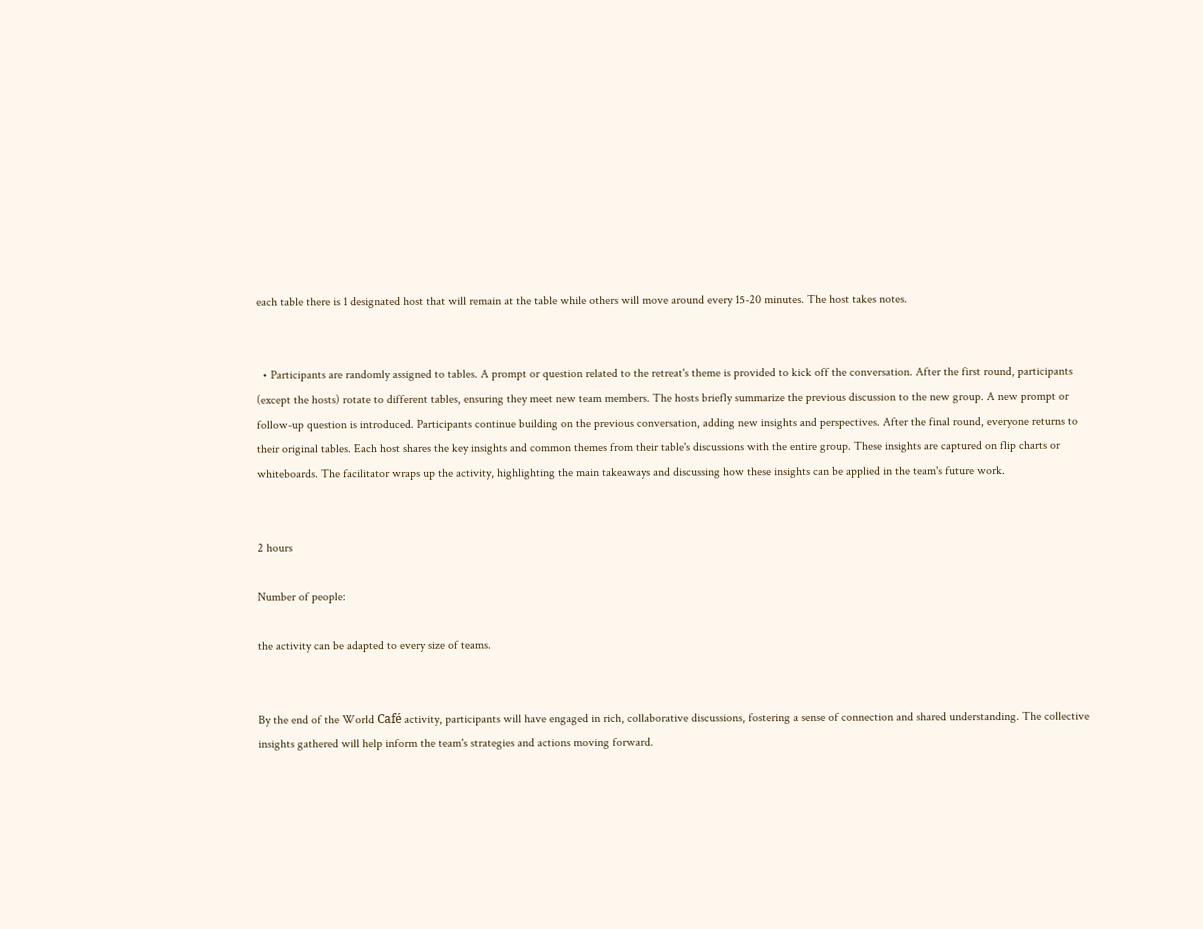each table there is 1 designated host that will remain at the table while others will move around every 15-20 minutes. The host takes notes.


  • Participants are randomly assigned to tables. A prompt or question related to the retreat's theme is provided to kick off the conversation. After the first round, participants (except the hosts) rotate to different tables, ensuring they meet new team members. The hosts briefly summarize the previous discussion to the new group. A new prompt or follow-up question is introduced. Participants continue building on the previous conversation, adding new insights and perspectives. After the final round, everyone returns to their original tables. Each host shares the key insights and common themes from their table's discussions with the entire group. These insights are captured on flip charts or whiteboards. The facilitator wraps up the activity, highlighting the main takeaways and discussing how these insights can be applied in the team's future work.


2 hours

Number of people:

the activity can be adapted to every size of teams.


By the end of the World Café activity, participants will have engaged in rich, collaborative discussions, fostering a sense of connection and shared understanding. The collective insights gathered will help inform the team's strategies and actions moving forward.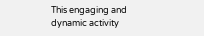This engaging and dynamic activity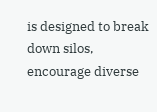is designed to break down silos, encourage diverse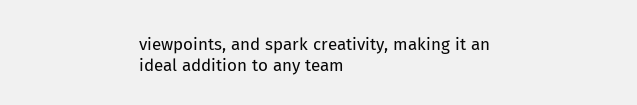viewpoints, and spark creativity, making it an ideal addition to any team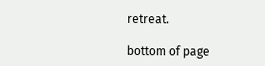retreat.

bottom of page